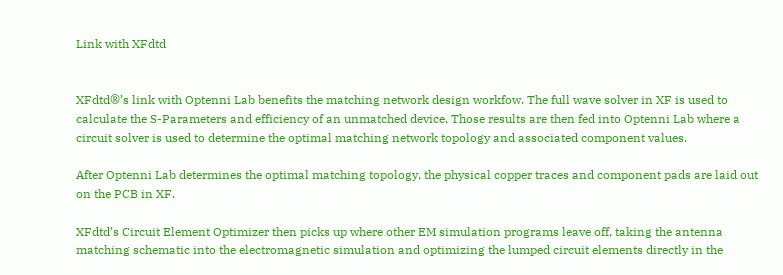Link with XFdtd


XFdtd®’s link with Optenni Lab benefits the matching network design workfow. The full wave solver in XF is used to calculate the S-Parameters and efficiency of an unmatched device. Those results are then fed into Optenni Lab where a circuit solver is used to determine the optimal matching network topology and associated component values.

After Optenni Lab determines the optimal matching topology, the physical copper traces and component pads are laid out on the PCB in XF.

XFdtd’s Circuit Element Optimizer then picks up where other EM simulation programs leave off, taking the antenna matching schematic into the electromagnetic simulation and optimizing the lumped circuit elements directly in the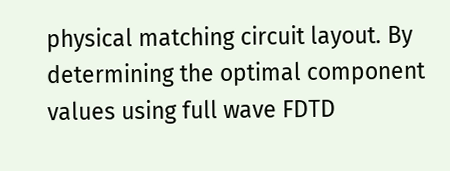physical matching circuit layout. By determining the optimal component values using full wave FDTD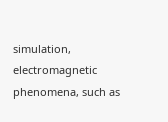simulation, electromagnetic phenomena, such as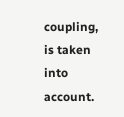coupling, is taken into account.